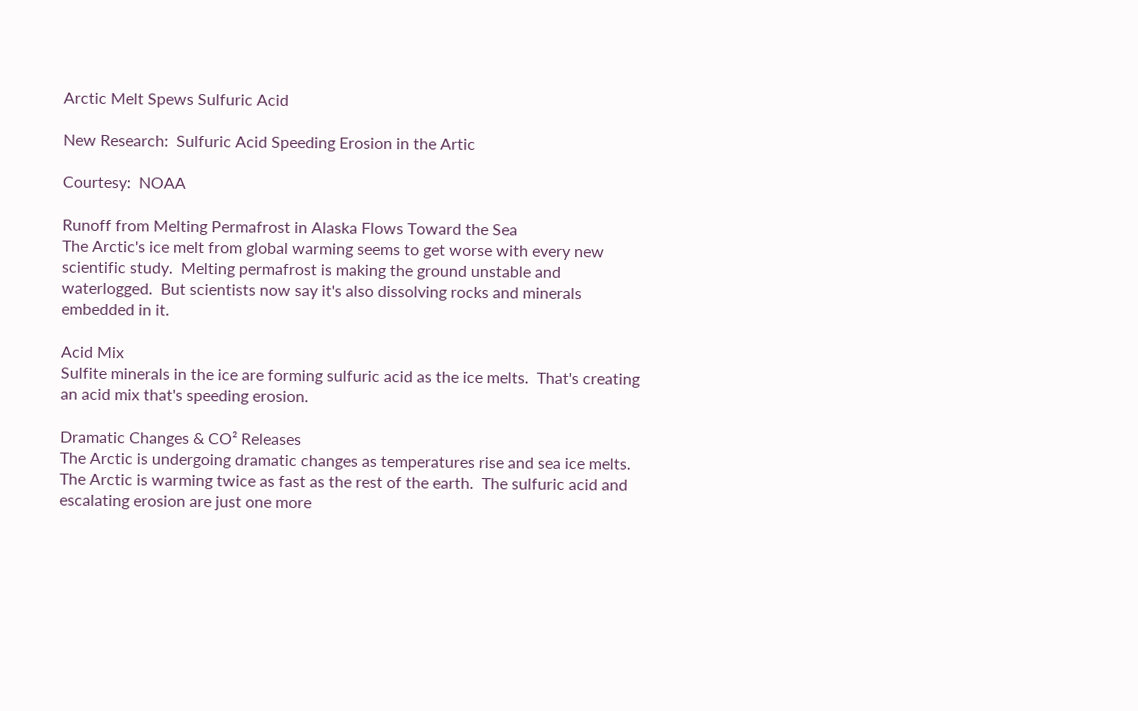Arctic Melt Spews Sulfuric Acid

New Research:  Sulfuric Acid Speeding Erosion in the Artic

Courtesy:  NOAA

Runoff from Melting Permafrost in Alaska Flows Toward the Sea
The Arctic's ice melt from global warming seems to get worse with every new scientific study.  Melting permafrost is making the ground unstable and waterlogged.  But scientists now say it's also dissolving rocks and minerals embedded in it.

Acid Mix
Sulfite minerals in the ice are forming sulfuric acid as the ice melts.  That's creating an acid mix that's speeding erosion.

Dramatic Changes & CO² Releases
The Arctic is undergoing dramatic changes as temperatures rise and sea ice melts.  The Arctic is warming twice as fast as the rest of the earth.  The sulfuric acid and escalating erosion are just one more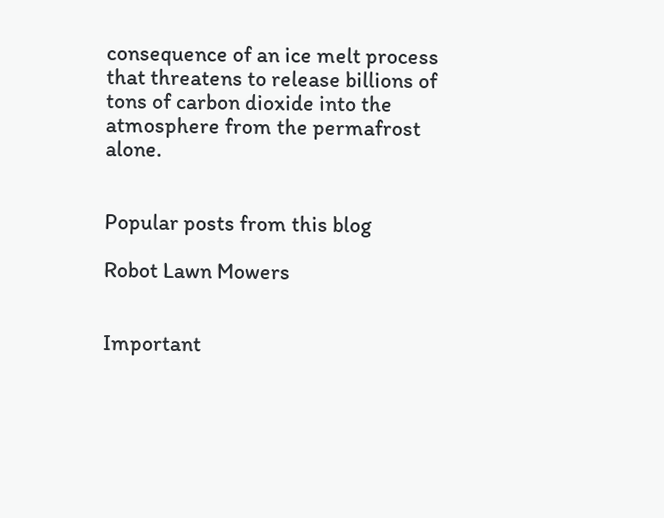consequence of an ice melt process that threatens to release billions of tons of carbon dioxide into the atmosphere from the permafrost alone.


Popular posts from this blog

Robot Lawn Mowers


Important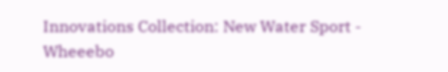Innovations Collection: New Water Sport - Wheeebo